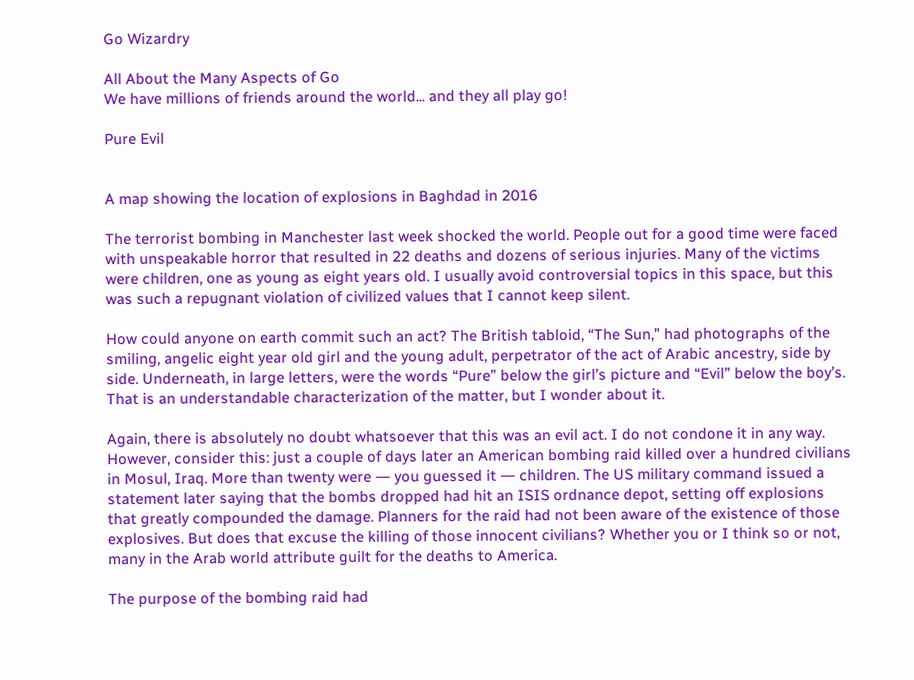Go Wizardry

All About the Many Aspects of Go
We have millions of friends around the world... and they all play go!

Pure Evil


A map showing the location of explosions in Baghdad in 2016

The terrorist bombing in Manchester last week shocked the world. People out for a good time were faced with unspeakable horror that resulted in 22 deaths and dozens of serious injuries. Many of the victims were children, one as young as eight years old. I usually avoid controversial topics in this space, but this was such a repugnant violation of civilized values that I cannot keep silent.

How could anyone on earth commit such an act? The British tabloid, “The Sun,” had photographs of the smiling, angelic eight year old girl and the young adult, perpetrator of the act of Arabic ancestry, side by side. Underneath, in large letters, were the words “Pure” below the girl’s picture and “Evil” below the boy’s. That is an understandable characterization of the matter, but I wonder about it.

Again, there is absolutely no doubt whatsoever that this was an evil act. I do not condone it in any way. However, consider this: just a couple of days later an American bombing raid killed over a hundred civilians in Mosul, Iraq. More than twenty were ― you guessed it ― children. The US military command issued a statement later saying that the bombs dropped had hit an ISIS ordnance depot, setting off explosions that greatly compounded the damage. Planners for the raid had not been aware of the existence of those explosives. But does that excuse the killing of those innocent civilians? Whether you or I think so or not, many in the Arab world attribute guilt for the deaths to America.

The purpose of the bombing raid had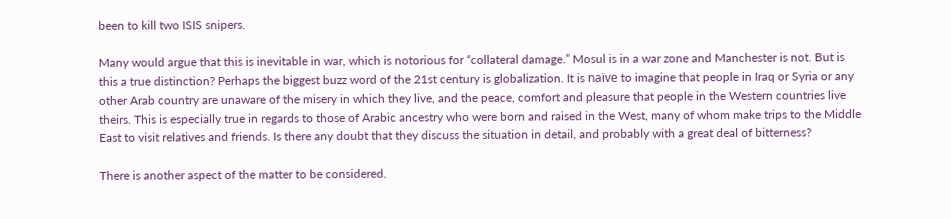been to kill two ISIS snipers.

Many would argue that this is inevitable in war, which is notorious for “collateral damage.” Mosul is in a war zone and Manchester is not. But is this a true distinction? Perhaps the biggest buzz word of the 21st century is globalization. It is naïve to imagine that people in Iraq or Syria or any other Arab country are unaware of the misery in which they live, and the peace, comfort and pleasure that people in the Western countries live theirs. This is especially true in regards to those of Arabic ancestry who were born and raised in the West, many of whom make trips to the Middle East to visit relatives and friends. Is there any doubt that they discuss the situation in detail, and probably with a great deal of bitterness?

There is another aspect of the matter to be considered.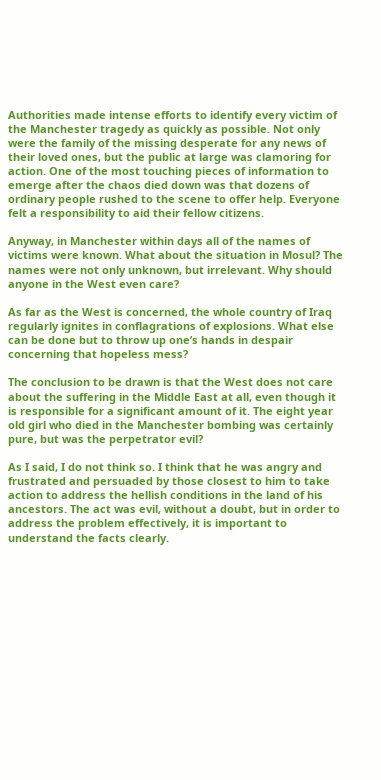Authorities made intense efforts to identify every victim of the Manchester tragedy as quickly as possible. Not only were the family of the missing desperate for any news of their loved ones, but the public at large was clamoring for action. One of the most touching pieces of information to emerge after the chaos died down was that dozens of ordinary people rushed to the scene to offer help. Everyone felt a responsibility to aid their fellow citizens.

Anyway, in Manchester within days all of the names of victims were known. What about the situation in Mosul? The names were not only unknown, but irrelevant. Why should anyone in the West even care?

As far as the West is concerned, the whole country of Iraq regularly ignites in conflagrations of explosions. What else can be done but to throw up one’s hands in despair concerning that hopeless mess?

The conclusion to be drawn is that the West does not care about the suffering in the Middle East at all, even though it is responsible for a significant amount of it. The eight year old girl who died in the Manchester bombing was certainly pure, but was the perpetrator evil?

As I said, I do not think so. I think that he was angry and frustrated and persuaded by those closest to him to take action to address the hellish conditions in the land of his ancestors. The act was evil, without a doubt, but in order to address the problem effectively, it is important to understand the facts clearly.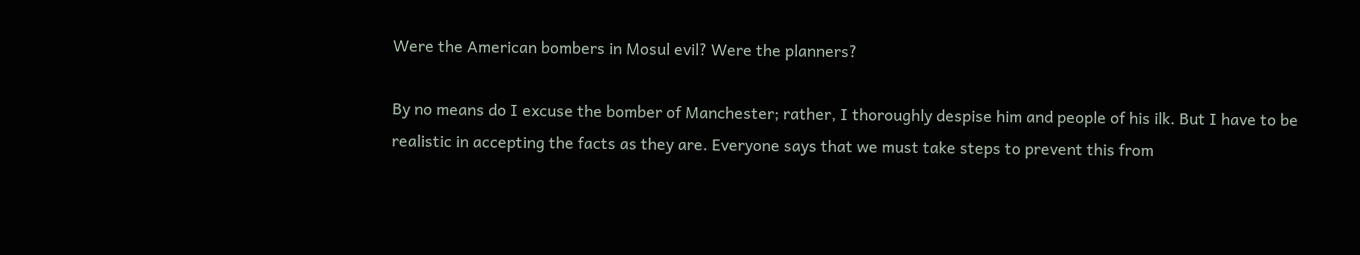Were the American bombers in Mosul evil? Were the planners?

By no means do I excuse the bomber of Manchester; rather, I thoroughly despise him and people of his ilk. But I have to be realistic in accepting the facts as they are. Everyone says that we must take steps to prevent this from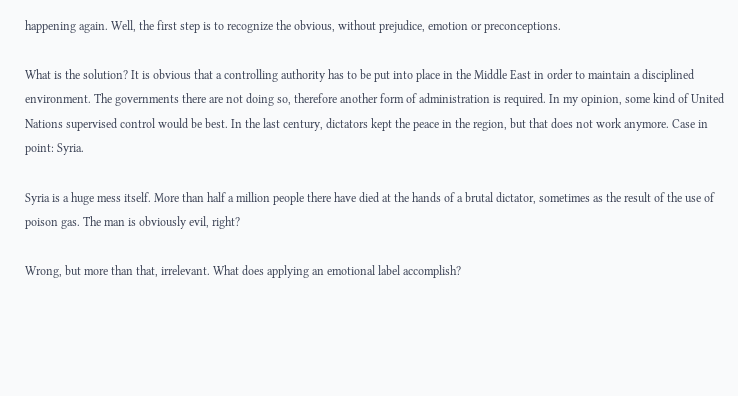happening again. Well, the first step is to recognize the obvious, without prejudice, emotion or preconceptions.

What is the solution? It is obvious that a controlling authority has to be put into place in the Middle East in order to maintain a disciplined environment. The governments there are not doing so, therefore another form of administration is required. In my opinion, some kind of United Nations supervised control would be best. In the last century, dictators kept the peace in the region, but that does not work anymore. Case in point: Syria.

Syria is a huge mess itself. More than half a million people there have died at the hands of a brutal dictator, sometimes as the result of the use of poison gas. The man is obviously evil, right?

Wrong, but more than that, irrelevant. What does applying an emotional label accomplish?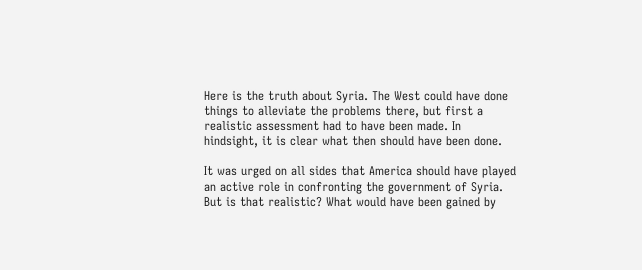Here is the truth about Syria. The West could have done things to alleviate the problems there, but first a realistic assessment had to have been made. In hindsight, it is clear what then should have been done.

It was urged on all sides that America should have played an active role in confronting the government of Syria. But is that realistic? What would have been gained by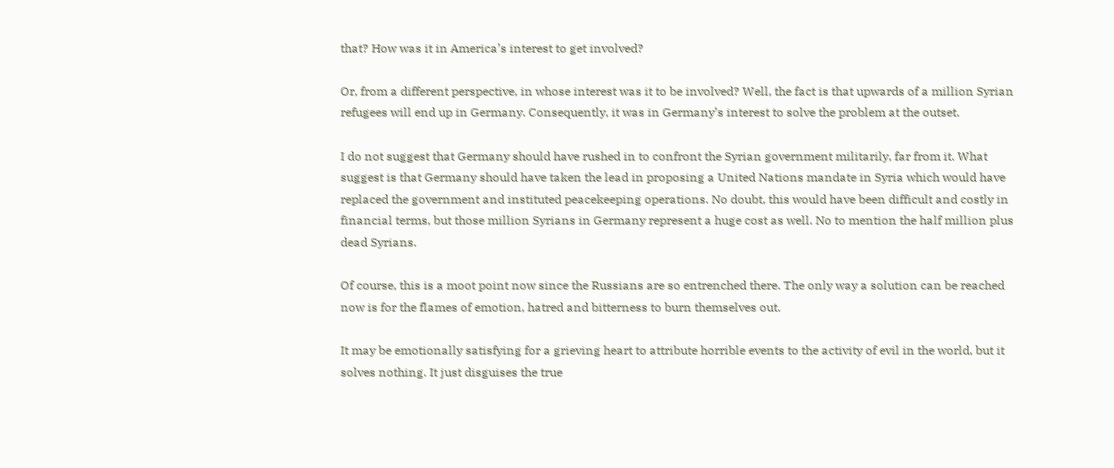that? How was it in America’s interest to get involved?

Or, from a different perspective, in whose interest was it to be involved? Well, the fact is that upwards of a million Syrian refugees will end up in Germany. Consequently, it was in Germany’s interest to solve the problem at the outset.

I do not suggest that Germany should have rushed in to confront the Syrian government militarily, far from it. What suggest is that Germany should have taken the lead in proposing a United Nations mandate in Syria which would have replaced the government and instituted peacekeeping operations. No doubt, this would have been difficult and costly in financial terms, but those million Syrians in Germany represent a huge cost as well. No to mention the half million plus dead Syrians.

Of course, this is a moot point now since the Russians are so entrenched there. The only way a solution can be reached now is for the flames of emotion, hatred and bitterness to burn themselves out.

It may be emotionally satisfying for a grieving heart to attribute horrible events to the activity of evil in the world, but it solves nothing. It just disguises the true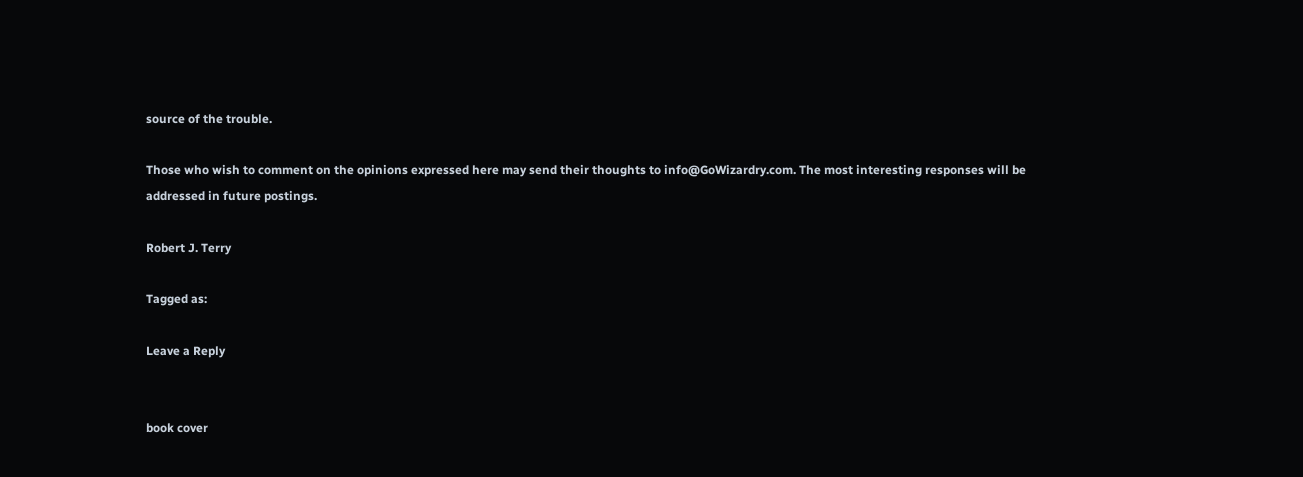source of the trouble.

Those who wish to comment on the opinions expressed here may send their thoughts to info@GoWizardry.com. The most interesting responses will be addressed in future postings.

Robert J. Terry

Tagged as:

Leave a Reply


book cover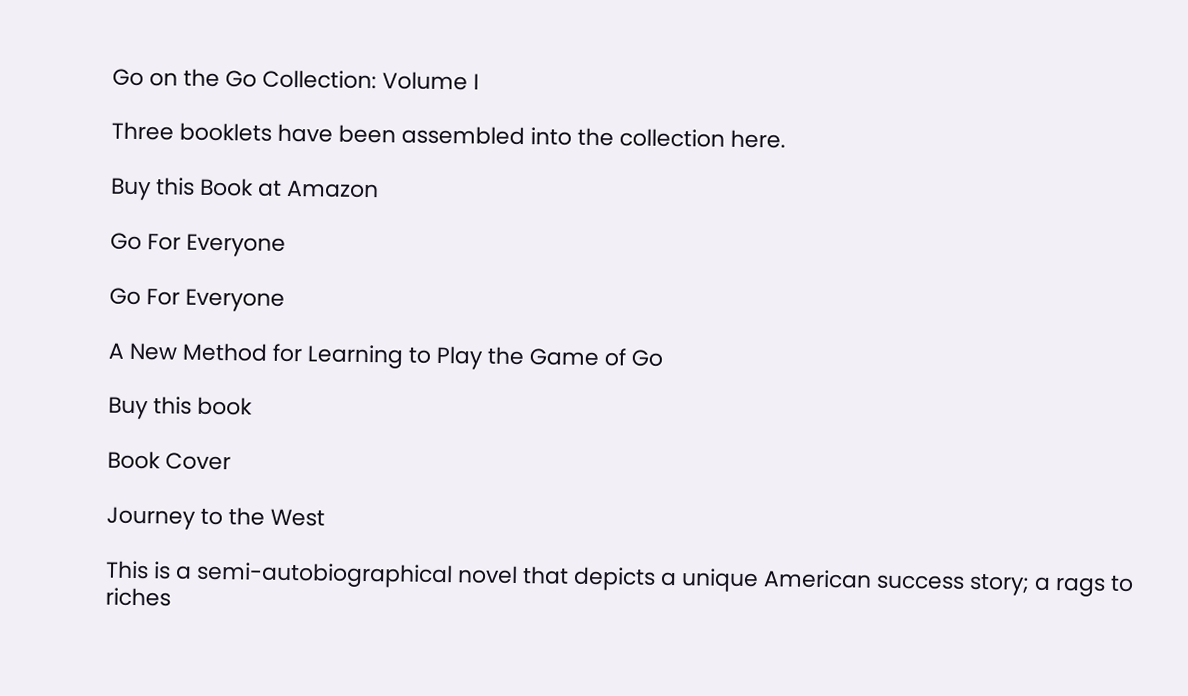Go on the Go Collection: Volume I

Three booklets have been assembled into the collection here.

Buy this Book at Amazon

Go For Everyone

Go For Everyone

A New Method for Learning to Play the Game of Go

Buy this book

Book Cover

Journey to the West

This is a semi-autobiographical novel that depicts a unique American success story; a rags to riches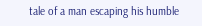tale of a man escaping his humble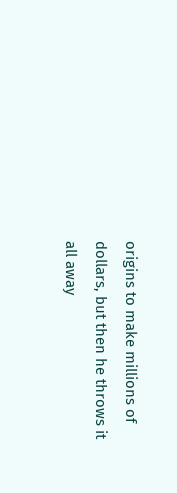origins to make millions of dollars, but then he throws it all away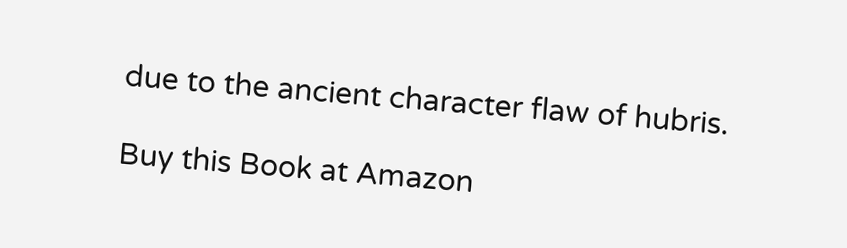due to the ancient character flaw of hubris.

Buy this Book at Amazon